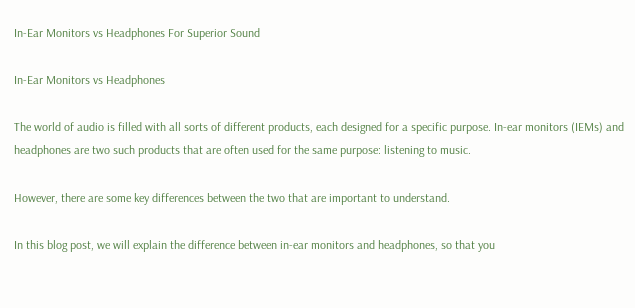In-Ear Monitors vs Headphones For Superior Sound

In-Ear Monitors vs Headphones

The world of audio is filled with all sorts of different products, each designed for a specific purpose. In-ear monitors (IEMs) and headphones are two such products that are often used for the same purpose: listening to music.

However, there are some key differences between the two that are important to understand.

In this blog post, we will explain the difference between in-ear monitors and headphones, so that you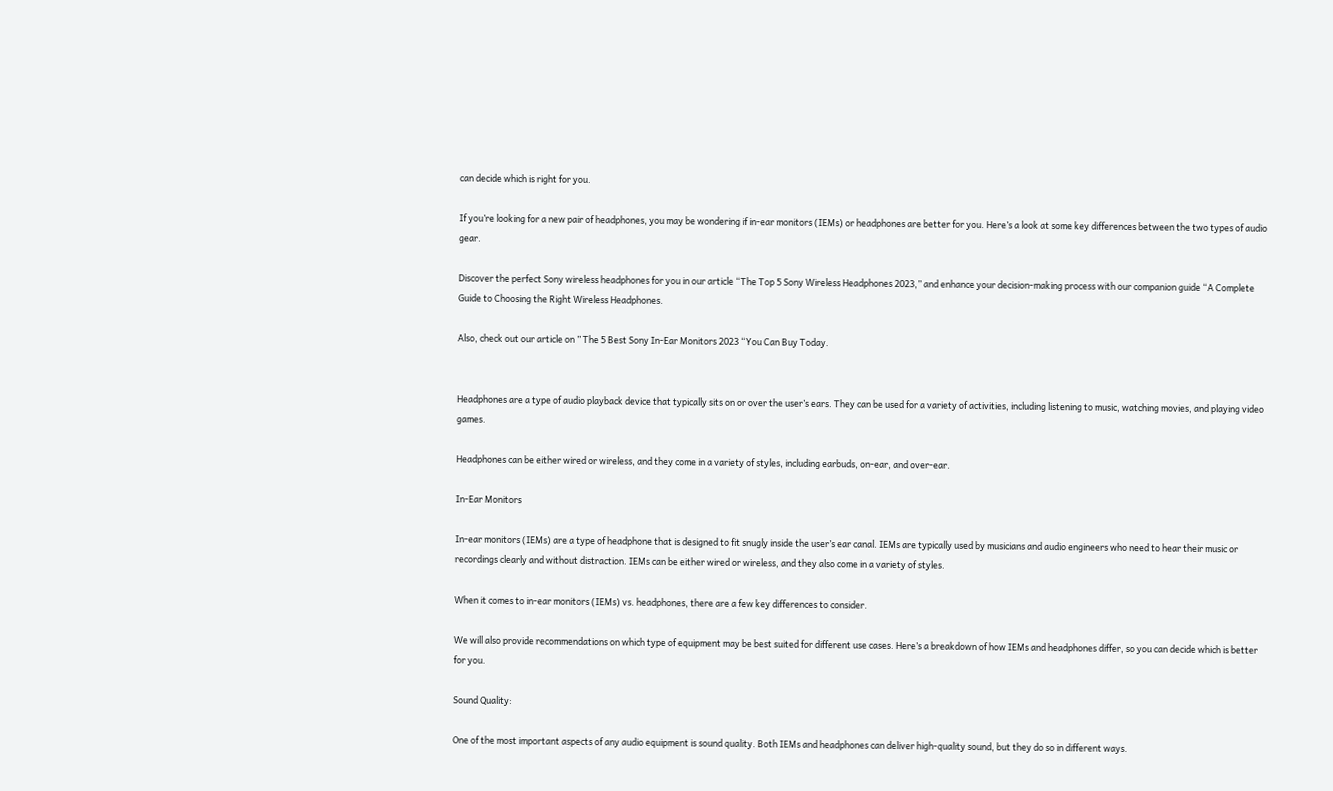can decide which is right for you.

If you’re looking for a new pair of headphones, you may be wondering if in-ear monitors (IEMs) or headphones are better for you. Here’s a look at some key differences between the two types of audio gear.

Discover the perfect Sony wireless headphones for you in our article “The Top 5 Sony Wireless Headphones 2023,” and enhance your decision-making process with our companion guide “A Complete Guide to Choosing the Right Wireless Headphones.

Also, check out our article on ” The 5 Best Sony In-Ear Monitors 2023 “You Can Buy Today.


Headphones are a type of audio playback device that typically sits on or over the user’s ears. They can be used for a variety of activities, including listening to music, watching movies, and playing video games.

Headphones can be either wired or wireless, and they come in a variety of styles, including earbuds, on-ear, and over-ear.

In-Ear Monitors

In-ear monitors (IEMs) are a type of headphone that is designed to fit snugly inside the user’s ear canal. IEMs are typically used by musicians and audio engineers who need to hear their music or recordings clearly and without distraction. IEMs can be either wired or wireless, and they also come in a variety of styles.

When it comes to in-ear monitors (IEMs) vs. headphones, there are a few key differences to consider.

We will also provide recommendations on which type of equipment may be best suited for different use cases. Here’s a breakdown of how IEMs and headphones differ, so you can decide which is better for you.

Sound Quality:

One of the most important aspects of any audio equipment is sound quality. Both IEMs and headphones can deliver high-quality sound, but they do so in different ways.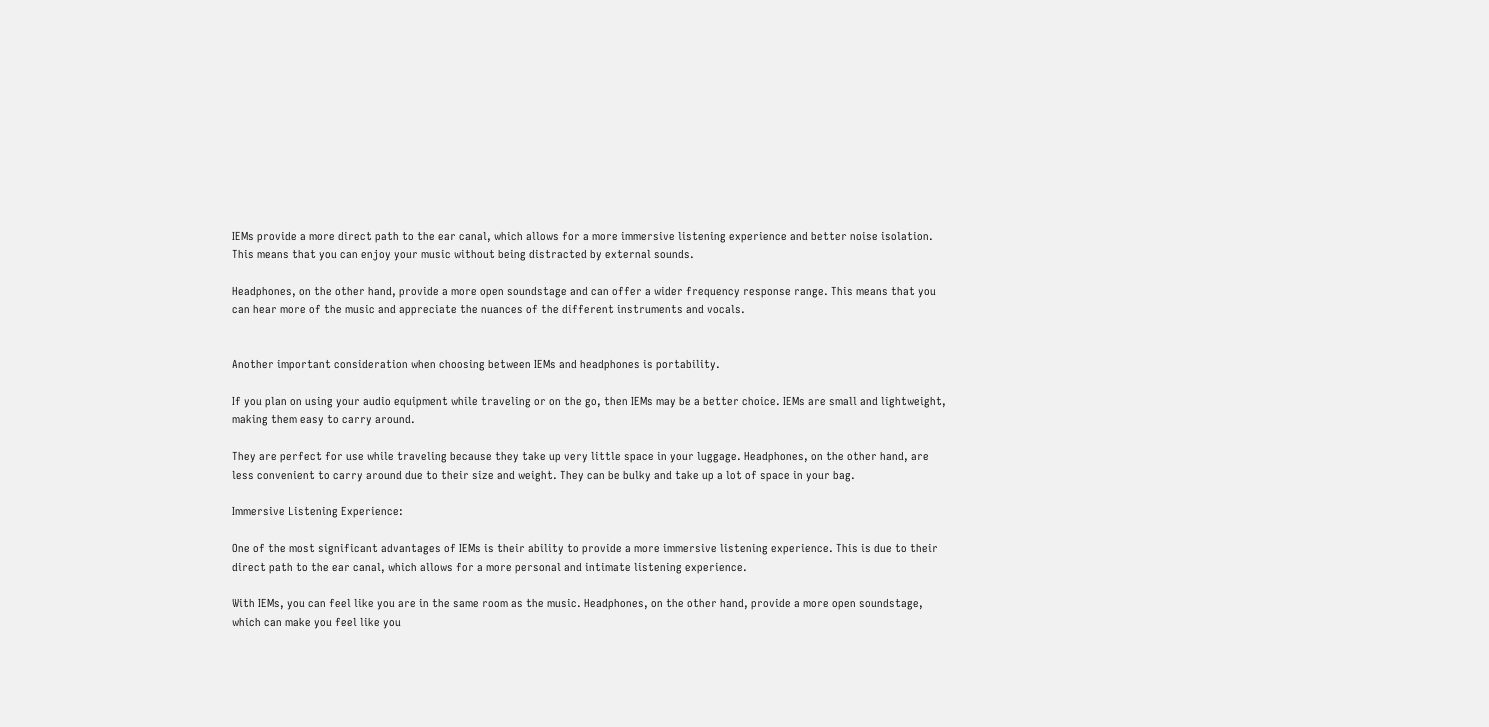IEMs provide a more direct path to the ear canal, which allows for a more immersive listening experience and better noise isolation. This means that you can enjoy your music without being distracted by external sounds.

Headphones, on the other hand, provide a more open soundstage and can offer a wider frequency response range. This means that you can hear more of the music and appreciate the nuances of the different instruments and vocals.


Another important consideration when choosing between IEMs and headphones is portability.

If you plan on using your audio equipment while traveling or on the go, then IEMs may be a better choice. IEMs are small and lightweight, making them easy to carry around.

They are perfect for use while traveling because they take up very little space in your luggage. Headphones, on the other hand, are less convenient to carry around due to their size and weight. They can be bulky and take up a lot of space in your bag.

Immersive Listening Experience:

One of the most significant advantages of IEMs is their ability to provide a more immersive listening experience. This is due to their direct path to the ear canal, which allows for a more personal and intimate listening experience.

With IEMs, you can feel like you are in the same room as the music. Headphones, on the other hand, provide a more open soundstage, which can make you feel like you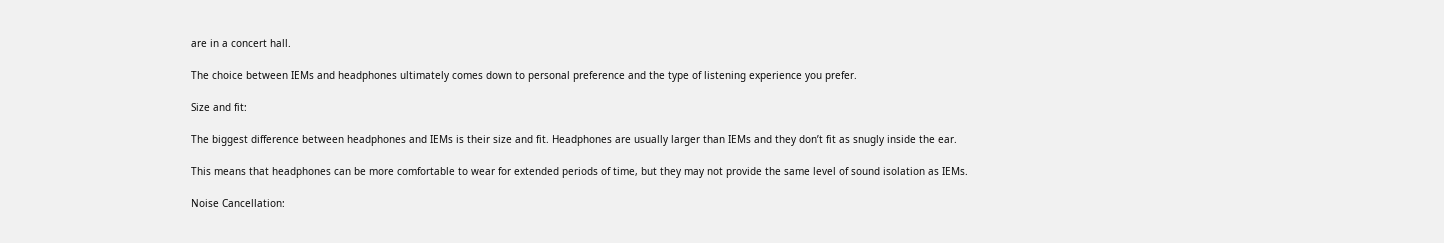are in a concert hall.

The choice between IEMs and headphones ultimately comes down to personal preference and the type of listening experience you prefer.

Size and fit:

The biggest difference between headphones and IEMs is their size and fit. Headphones are usually larger than IEMs and they don’t fit as snugly inside the ear.

This means that headphones can be more comfortable to wear for extended periods of time, but they may not provide the same level of sound isolation as IEMs.

Noise Cancellation: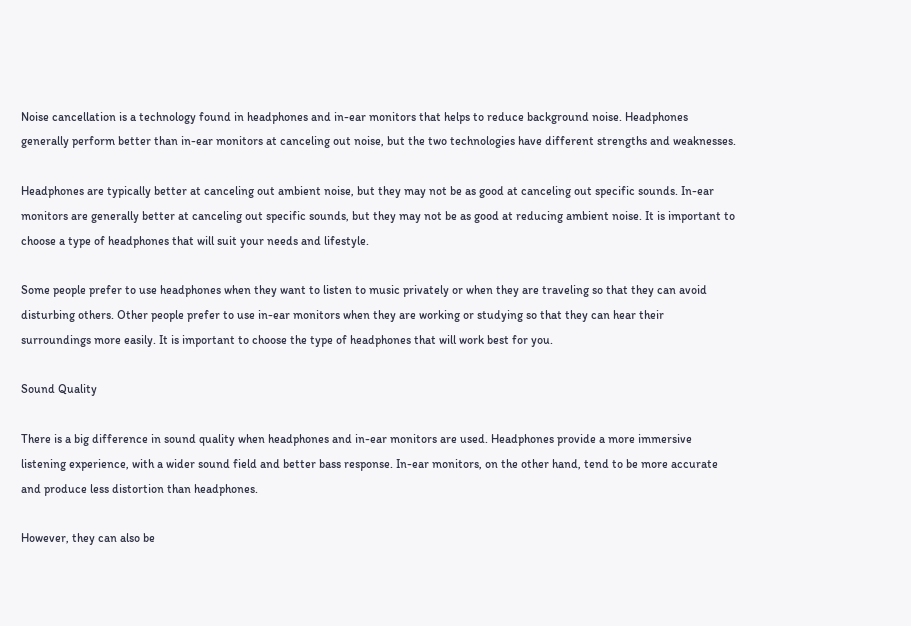Noise cancellation is a technology found in headphones and in-ear monitors that helps to reduce background noise. Headphones generally perform better than in-ear monitors at canceling out noise, but the two technologies have different strengths and weaknesses.

Headphones are typically better at canceling out ambient noise, but they may not be as good at canceling out specific sounds. In-ear monitors are generally better at canceling out specific sounds, but they may not be as good at reducing ambient noise. It is important to choose a type of headphones that will suit your needs and lifestyle.

Some people prefer to use headphones when they want to listen to music privately or when they are traveling so that they can avoid disturbing others. Other people prefer to use in-ear monitors when they are working or studying so that they can hear their surroundings more easily. It is important to choose the type of headphones that will work best for you.

Sound Quality

There is a big difference in sound quality when headphones and in-ear monitors are used. Headphones provide a more immersive listening experience, with a wider sound field and better bass response. In-ear monitors, on the other hand, tend to be more accurate and produce less distortion than headphones.

However, they can also be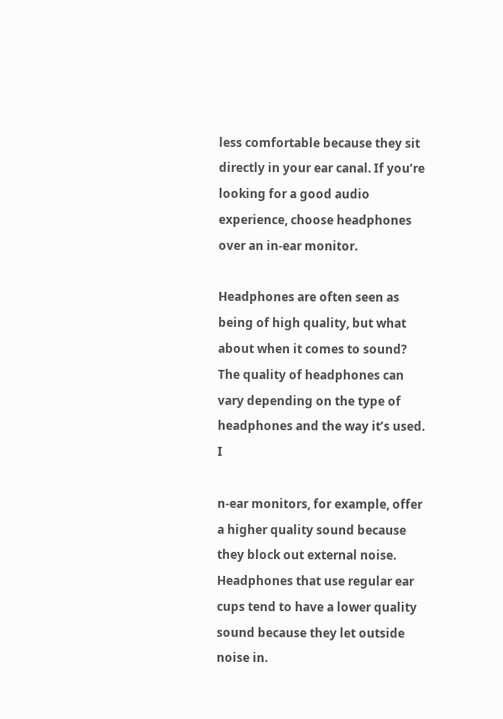less comfortable because they sit directly in your ear canal. If you’re looking for a good audio experience, choose headphones over an in-ear monitor.

Headphones are often seen as being of high quality, but what about when it comes to sound? The quality of headphones can vary depending on the type of headphones and the way it’s used. I

n-ear monitors, for example, offer a higher quality sound because they block out external noise. Headphones that use regular ear cups tend to have a lower quality sound because they let outside noise in.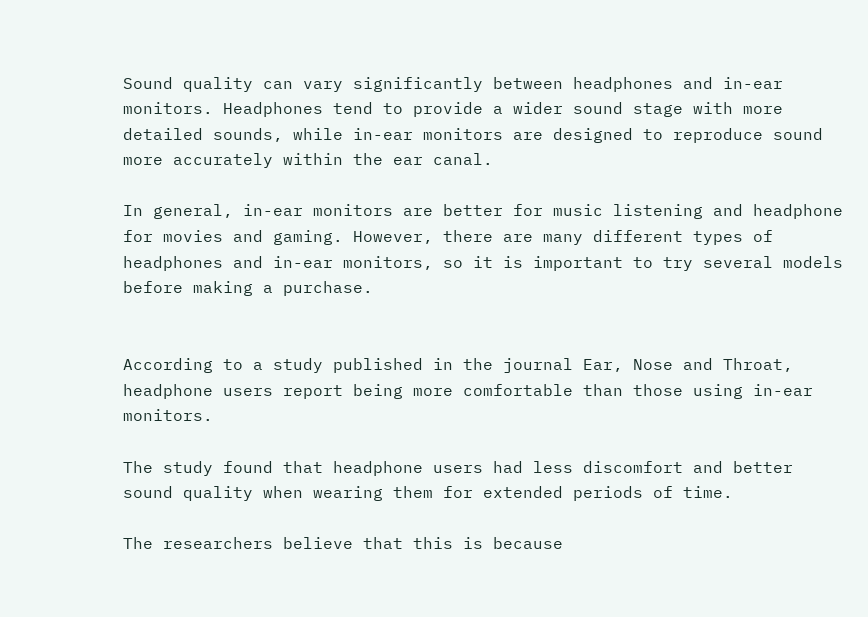Sound quality can vary significantly between headphones and in-ear monitors. Headphones tend to provide a wider sound stage with more detailed sounds, while in-ear monitors are designed to reproduce sound more accurately within the ear canal.

In general, in-ear monitors are better for music listening and headphone for movies and gaming. However, there are many different types of headphones and in-ear monitors, so it is important to try several models before making a purchase.


According to a study published in the journal Ear, Nose and Throat, headphone users report being more comfortable than those using in-ear monitors.

The study found that headphone users had less discomfort and better sound quality when wearing them for extended periods of time.

The researchers believe that this is because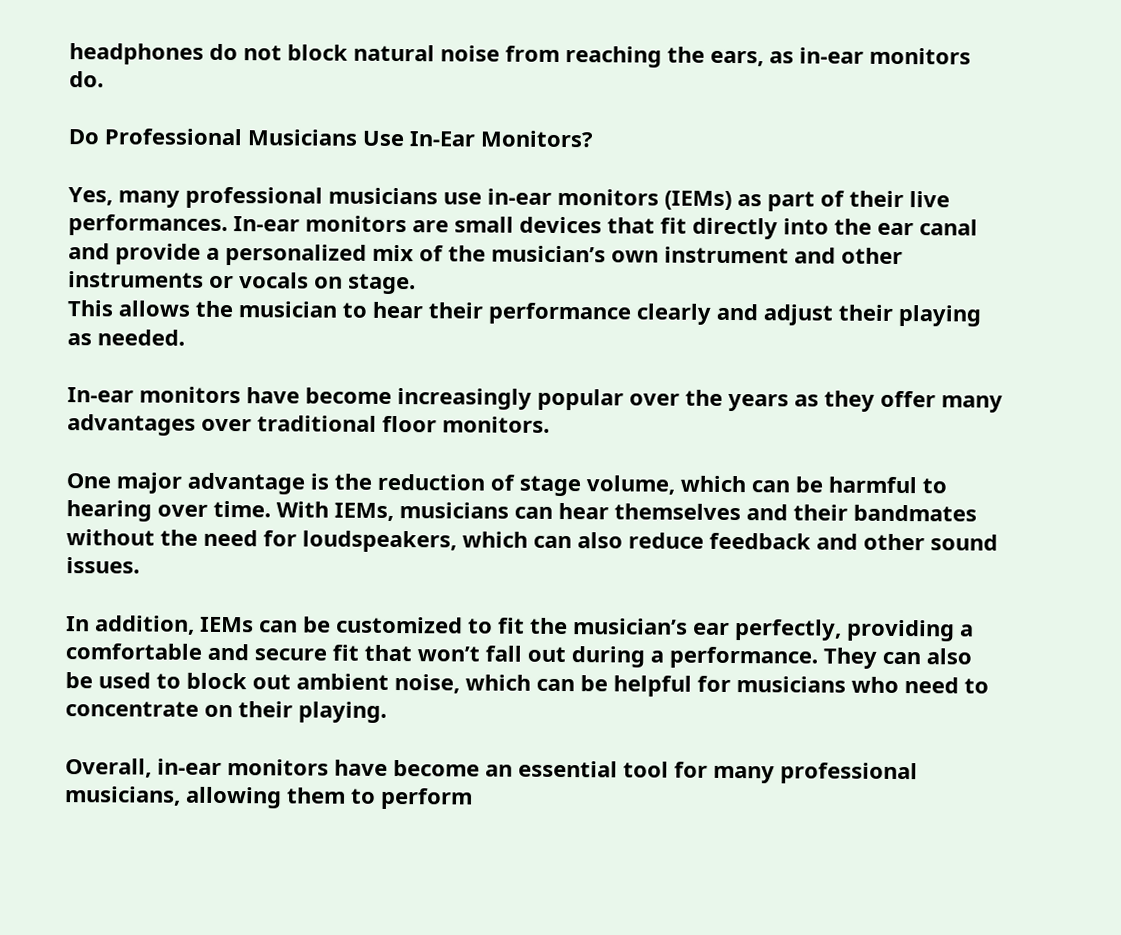headphones do not block natural noise from reaching the ears, as in-ear monitors do.

Do Professional Musicians Use In-Ear Monitors?

Yes, many professional musicians use in-ear monitors (IEMs) as part of their live performances. In-ear monitors are small devices that fit directly into the ear canal and provide a personalized mix of the musician’s own instrument and other instruments or vocals on stage.
This allows the musician to hear their performance clearly and adjust their playing as needed.

In-ear monitors have become increasingly popular over the years as they offer many advantages over traditional floor monitors.

One major advantage is the reduction of stage volume, which can be harmful to hearing over time. With IEMs, musicians can hear themselves and their bandmates without the need for loudspeakers, which can also reduce feedback and other sound issues.

In addition, IEMs can be customized to fit the musician’s ear perfectly, providing a comfortable and secure fit that won’t fall out during a performance. They can also be used to block out ambient noise, which can be helpful for musicians who need to concentrate on their playing.

Overall, in-ear monitors have become an essential tool for many professional musicians, allowing them to perform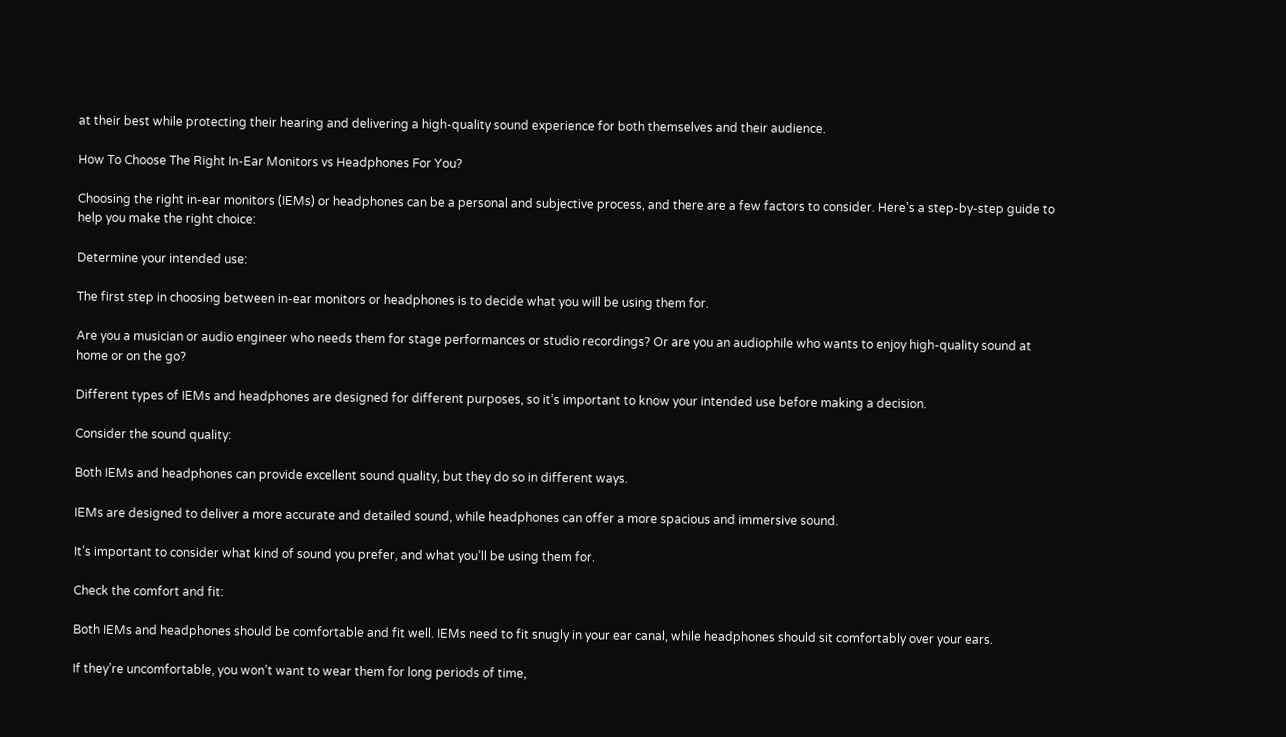at their best while protecting their hearing and delivering a high-quality sound experience for both themselves and their audience.

How To Choose The Right In-Ear Monitors vs Headphones For You?

Choosing the right in-ear monitors (IEMs) or headphones can be a personal and subjective process, and there are a few factors to consider. Here’s a step-by-step guide to help you make the right choice:

Determine your intended use:

The first step in choosing between in-ear monitors or headphones is to decide what you will be using them for.

Are you a musician or audio engineer who needs them for stage performances or studio recordings? Or are you an audiophile who wants to enjoy high-quality sound at home or on the go?

Different types of IEMs and headphones are designed for different purposes, so it’s important to know your intended use before making a decision.

Consider the sound quality:

Both IEMs and headphones can provide excellent sound quality, but they do so in different ways.

IEMs are designed to deliver a more accurate and detailed sound, while headphones can offer a more spacious and immersive sound.

It’s important to consider what kind of sound you prefer, and what you’ll be using them for.

Check the comfort and fit:

Both IEMs and headphones should be comfortable and fit well. IEMs need to fit snugly in your ear canal, while headphones should sit comfortably over your ears.

If they’re uncomfortable, you won’t want to wear them for long periods of time,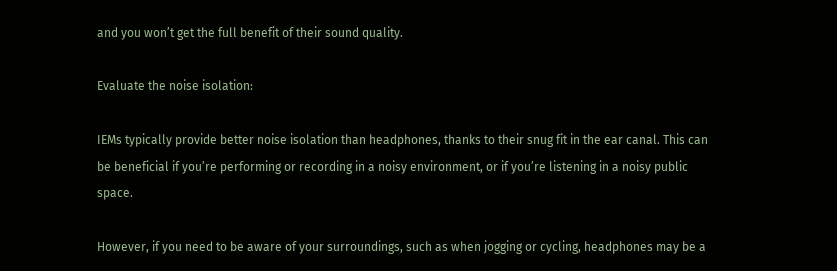and you won’t get the full benefit of their sound quality.

Evaluate the noise isolation:

IEMs typically provide better noise isolation than headphones, thanks to their snug fit in the ear canal. This can be beneficial if you’re performing or recording in a noisy environment, or if you’re listening in a noisy public space.

However, if you need to be aware of your surroundings, such as when jogging or cycling, headphones may be a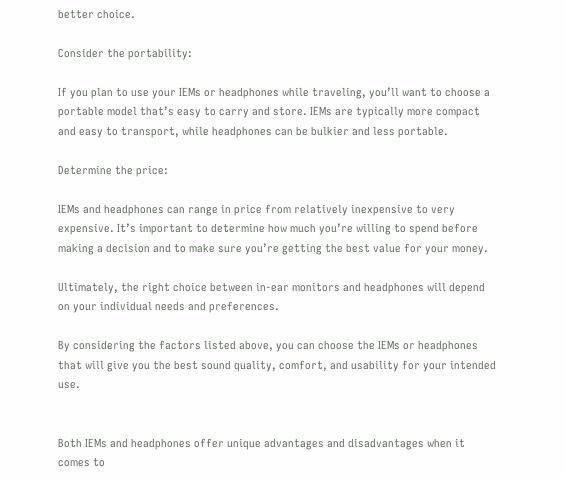better choice.

Consider the portability:

If you plan to use your IEMs or headphones while traveling, you’ll want to choose a portable model that’s easy to carry and store. IEMs are typically more compact and easy to transport, while headphones can be bulkier and less portable.

Determine the price:

IEMs and headphones can range in price from relatively inexpensive to very expensive. It’s important to determine how much you’re willing to spend before making a decision and to make sure you’re getting the best value for your money.

Ultimately, the right choice between in-ear monitors and headphones will depend on your individual needs and preferences.

By considering the factors listed above, you can choose the IEMs or headphones that will give you the best sound quality, comfort, and usability for your intended use.


Both IEMs and headphones offer unique advantages and disadvantages when it comes to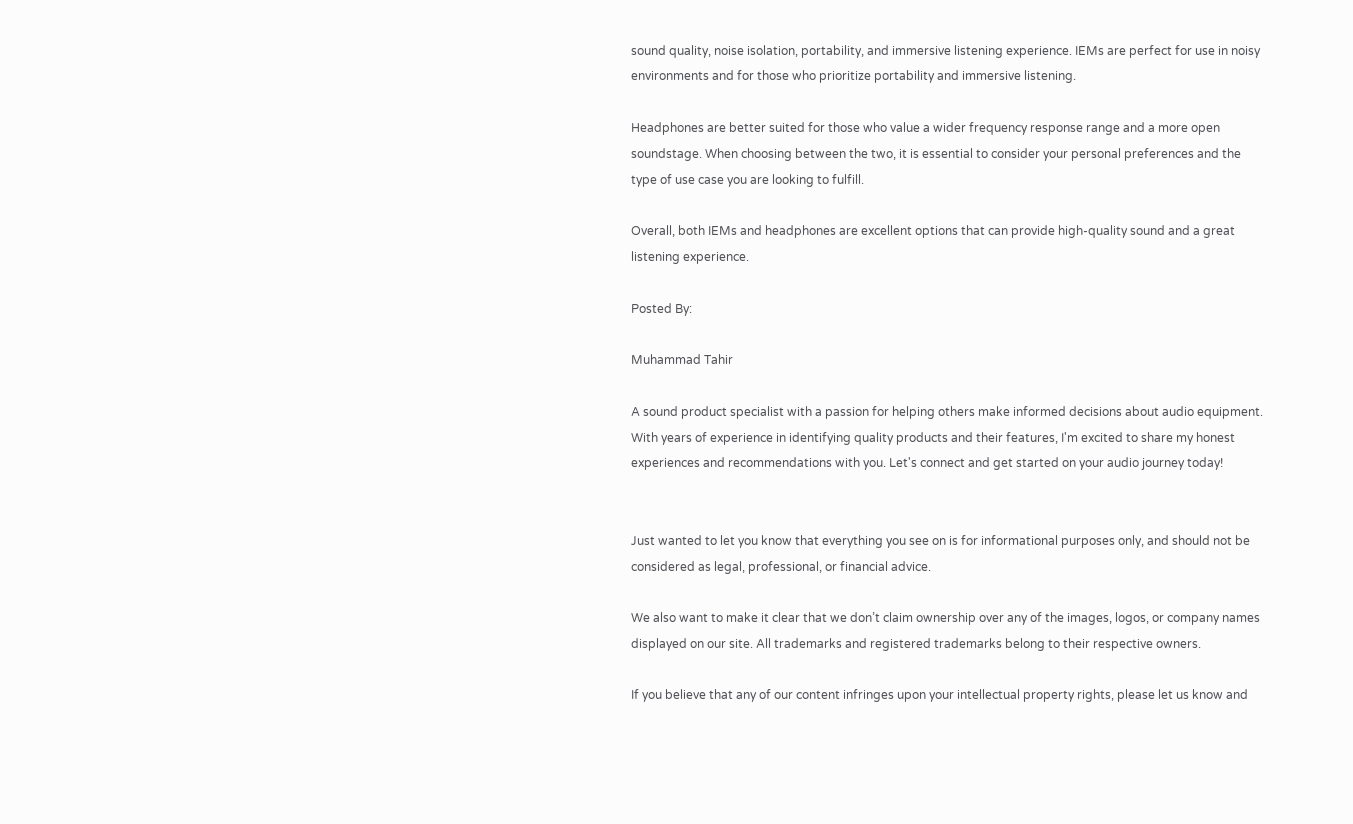sound quality, noise isolation, portability, and immersive listening experience. IEMs are perfect for use in noisy environments and for those who prioritize portability and immersive listening.

Headphones are better suited for those who value a wider frequency response range and a more open soundstage. When choosing between the two, it is essential to consider your personal preferences and the type of use case you are looking to fulfill.

Overall, both IEMs and headphones are excellent options that can provide high-quality sound and a great listening experience.

Posted By:

Muhammad Tahir

A sound product specialist with a passion for helping others make informed decisions about audio equipment. With years of experience in identifying quality products and their features, I'm excited to share my honest experiences and recommendations with you. Let's connect and get started on your audio journey today!


Just wanted to let you know that everything you see on is for informational purposes only, and should not be considered as legal, professional, or financial advice.

We also want to make it clear that we don’t claim ownership over any of the images, logos, or company names displayed on our site. All trademarks and registered trademarks belong to their respective owners.

If you believe that any of our content infringes upon your intellectual property rights, please let us know and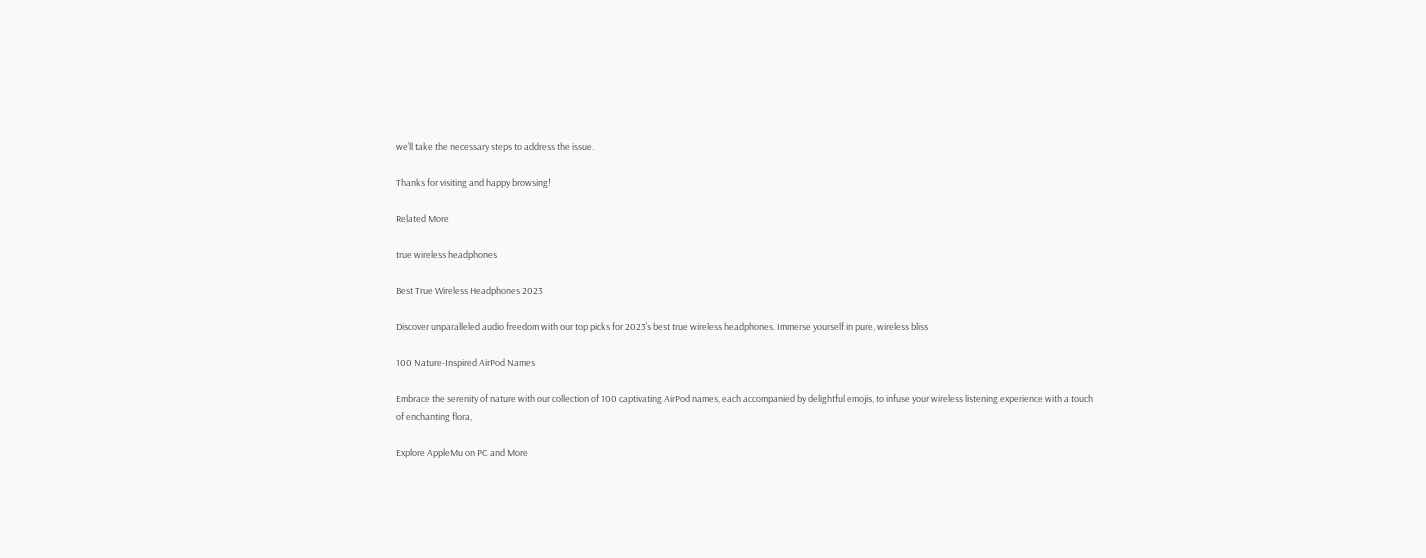we’ll take the necessary steps to address the issue.

Thanks for visiting and happy browsing!

Related More

true wireless headphones

Best True Wireless Headphones 2023

Discover unparalleled audio freedom with our top picks for 2023’s best true wireless headphones. Immerse yourself in pure, wireless bliss

100 Nature-Inspired AirPod Names

Embrace the serenity of nature with our collection of 100 captivating AirPod names, each accompanied by delightful emojis, to infuse your wireless listening experience with a touch of enchanting flora,

Explore AppleMu on PC and More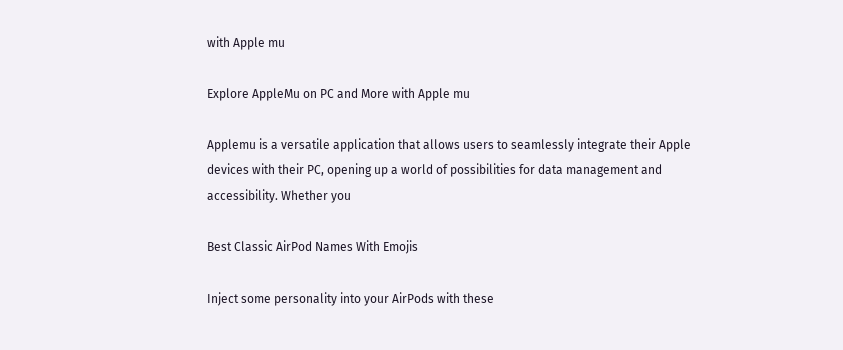with Apple mu

Explore AppleMu on PC and More with Apple mu

Applemu is a versatile application that allows users to seamlessly integrate their Apple devices with their PC, opening up a world of possibilities for data management and accessibility. Whether you

Best Classic AirPod Names With Emojis

Inject some personality into your AirPods with these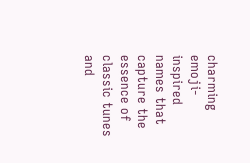charming emoji-inspired names that capture the essence of classic tunes and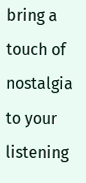bring a touch of nostalgia to your listening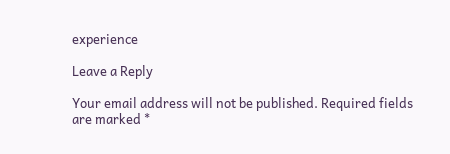experience

Leave a Reply

Your email address will not be published. Required fields are marked *